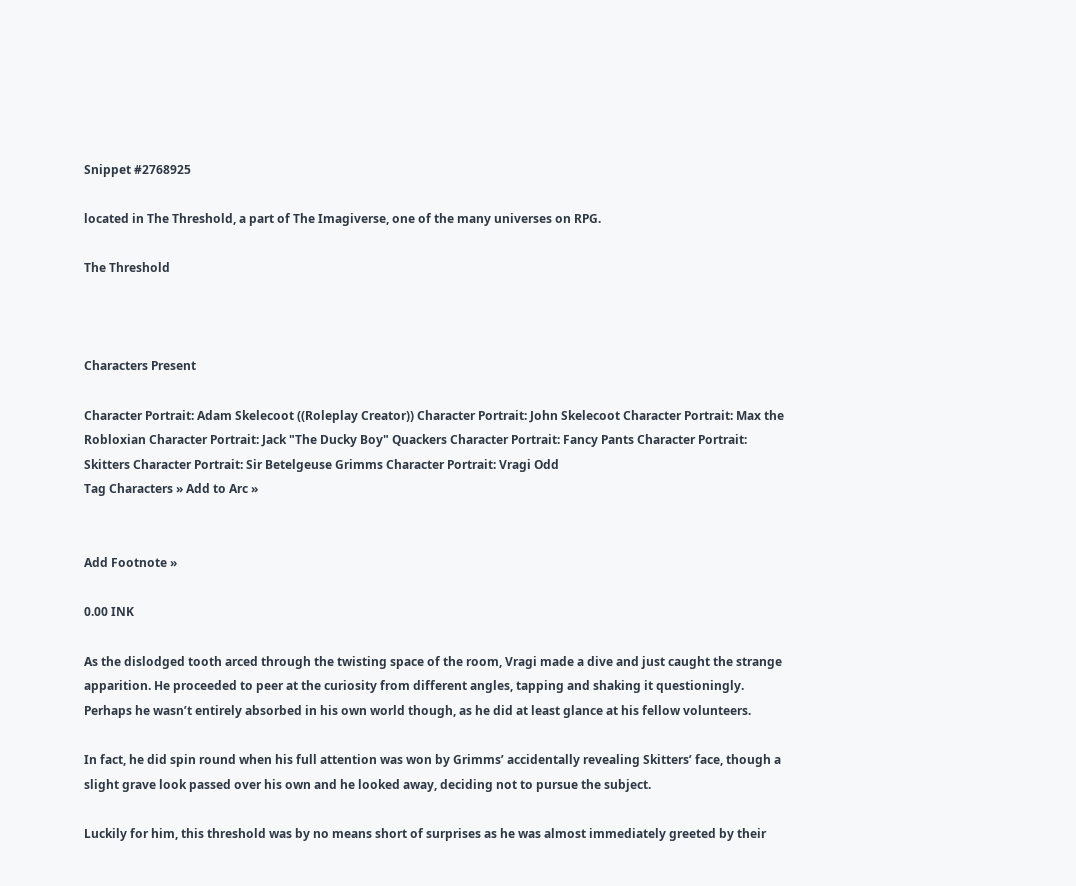Snippet #2768925

located in The Threshold, a part of The Imagiverse, one of the many universes on RPG.

The Threshold



Characters Present

Character Portrait: Adam Skelecoot ((Roleplay Creator)) Character Portrait: John Skelecoot Character Portrait: Max the Robloxian Character Portrait: Jack "The Ducky Boy" Quackers Character Portrait: Fancy Pants Character Portrait: Skitters Character Portrait: Sir Betelgeuse Grimms Character Portrait: Vragi Odd
Tag Characters » Add to Arc »


Add Footnote »

0.00 INK

As the dislodged tooth arced through the twisting space of the room, Vragi made a dive and just caught the strange apparition. He proceeded to peer at the curiosity from different angles, tapping and shaking it questioningly. Perhaps he wasn’t entirely absorbed in his own world though, as he did at least glance at his fellow volunteers.

In fact, he did spin round when his full attention was won by Grimms’ accidentally revealing Skitters’ face, though a slight grave look passed over his own and he looked away, deciding not to pursue the subject.

Luckily for him, this threshold was by no means short of surprises as he was almost immediately greeted by their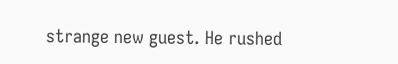strange new guest. He rushed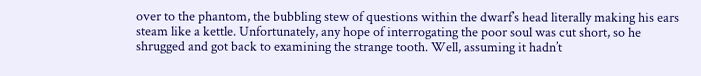over to the phantom, the bubbling stew of questions within the dwarf’s head literally making his ears steam like a kettle. Unfortunately, any hope of interrogating the poor soul was cut short, so he shrugged and got back to examining the strange tooth. Well, assuming it hadn’t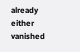already either vanished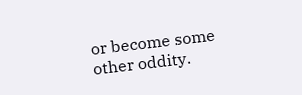or become some other oddity.